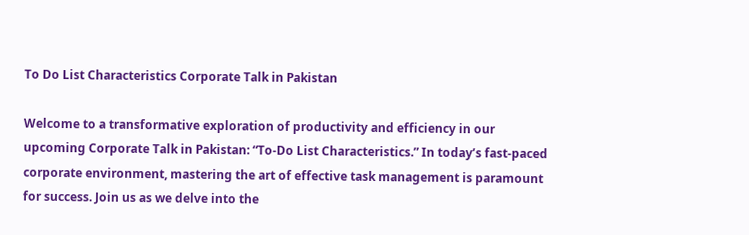To Do List Characteristics Corporate Talk in Pakistan

Welcome to a transformative exploration of productivity and efficiency in our upcoming Corporate Talk in Pakistan: “To-Do List Characteristics.” In today’s fast-paced corporate environment, mastering the art of effective task management is paramount for success. Join us as we delve into the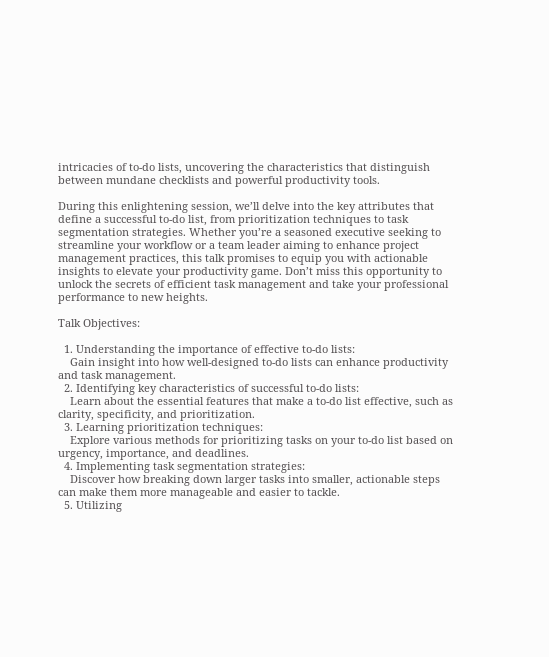intricacies of to-do lists, uncovering the characteristics that distinguish between mundane checklists and powerful productivity tools.

During this enlightening session, we’ll delve into the key attributes that define a successful to-do list, from prioritization techniques to task segmentation strategies. Whether you’re a seasoned executive seeking to streamline your workflow or a team leader aiming to enhance project management practices, this talk promises to equip you with actionable insights to elevate your productivity game. Don’t miss this opportunity to unlock the secrets of efficient task management and take your professional performance to new heights.

Talk Objectives:

  1. Understanding the importance of effective to-do lists:
    Gain insight into how well-designed to-do lists can enhance productivity and task management.
  2. Identifying key characteristics of successful to-do lists:
    Learn about the essential features that make a to-do list effective, such as clarity, specificity, and prioritization.
  3. Learning prioritization techniques:
    Explore various methods for prioritizing tasks on your to-do list based on urgency, importance, and deadlines.
  4. Implementing task segmentation strategies:
    Discover how breaking down larger tasks into smaller, actionable steps can make them more manageable and easier to tackle.
  5. Utilizing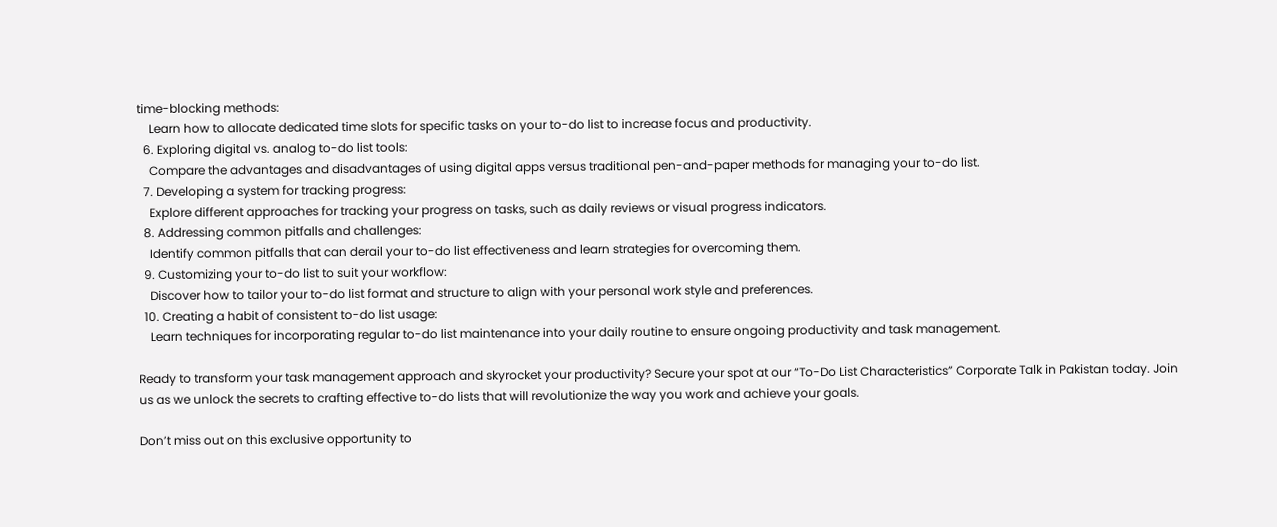time-blocking methods:
    Learn how to allocate dedicated time slots for specific tasks on your to-do list to increase focus and productivity.
  6. Exploring digital vs. analog to-do list tools:
    Compare the advantages and disadvantages of using digital apps versus traditional pen-and-paper methods for managing your to-do list.
  7. Developing a system for tracking progress:
    Explore different approaches for tracking your progress on tasks, such as daily reviews or visual progress indicators.
  8. Addressing common pitfalls and challenges:
    Identify common pitfalls that can derail your to-do list effectiveness and learn strategies for overcoming them.
  9. Customizing your to-do list to suit your workflow:
    Discover how to tailor your to-do list format and structure to align with your personal work style and preferences.
  10. Creating a habit of consistent to-do list usage:
    Learn techniques for incorporating regular to-do list maintenance into your daily routine to ensure ongoing productivity and task management.

Ready to transform your task management approach and skyrocket your productivity? Secure your spot at our “To-Do List Characteristics” Corporate Talk in Pakistan today. Join us as we unlock the secrets to crafting effective to-do lists that will revolutionize the way you work and achieve your goals.

Don’t miss out on this exclusive opportunity to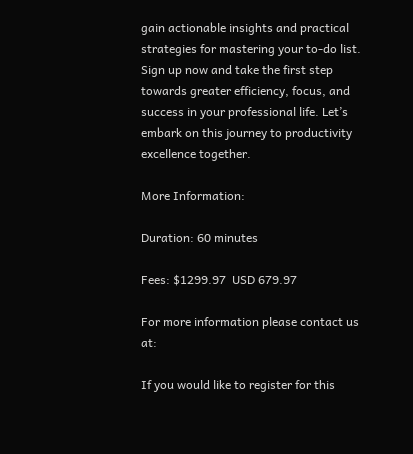gain actionable insights and practical strategies for mastering your to-do list. Sign up now and take the first step towards greater efficiency, focus, and success in your professional life. Let’s embark on this journey to productivity excellence together.

More Information:

Duration: 60 minutes

Fees: $1299.97  USD 679.97

For more information please contact us at:

If you would like to register for this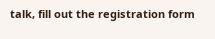talk, fill out the registration form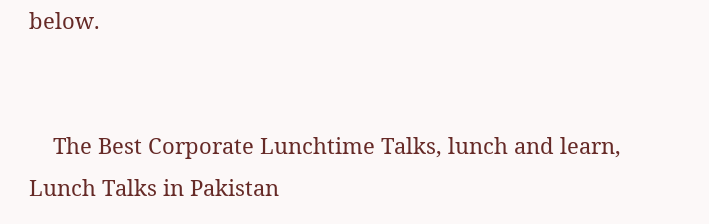below.


    The Best Corporate Lunchtime Talks, lunch and learn, Lunch Talks in Pakistan